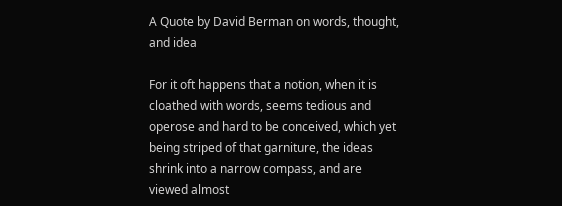A Quote by David Berman on words, thought, and idea

For it oft happens that a notion, when it is cloathed with words, seems tedious and operose and hard to be conceived, which yet being striped of that garniture, the ideas shrink into a narrow compass, and are viewed almost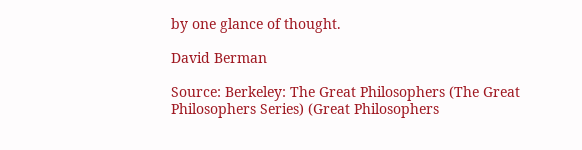by one glance of thought.

David Berman

Source: Berkeley: The Great Philosophers (The Great Philosophers Series) (Great Philosophers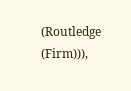(Routledge (Firm))),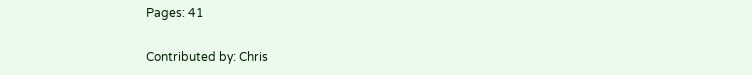Pages: 41

Contributed by: Chris